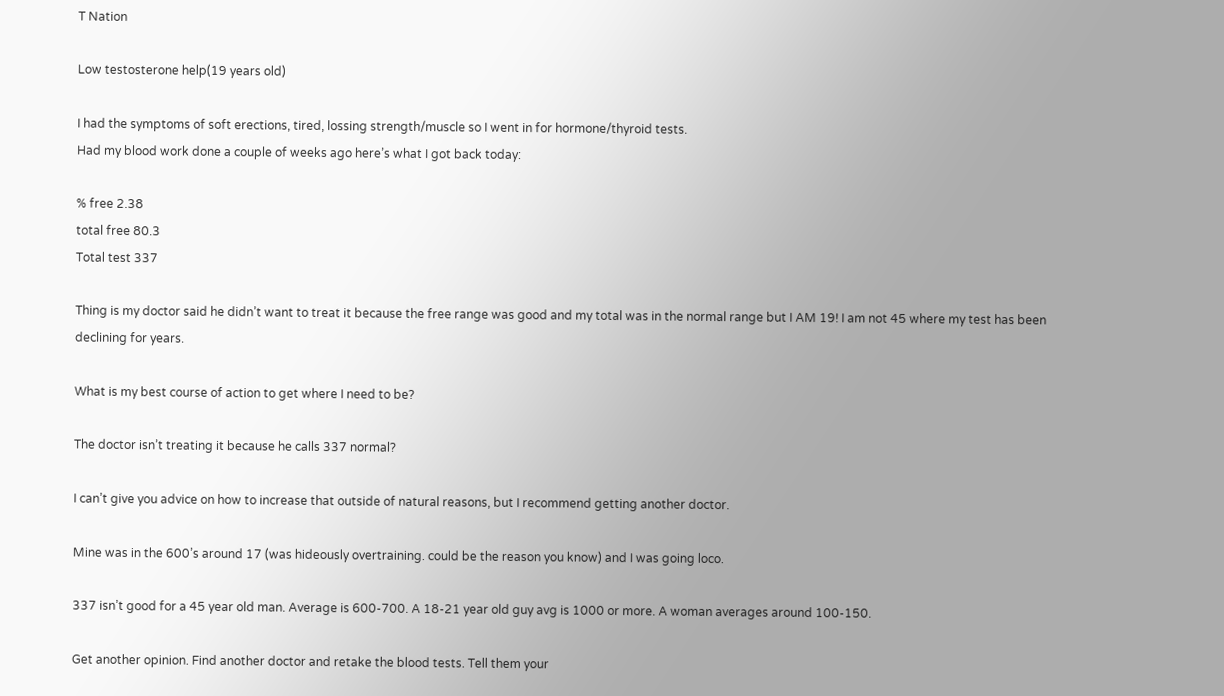T Nation

Low testosterone help(19 years old)

I had the symptoms of soft erections, tired, lossing strength/muscle so I went in for hormone/thyroid tests.
Had my blood work done a couple of weeks ago here’s what I got back today:

% free 2.38
total free 80.3
Total test 337

Thing is my doctor said he didn’t want to treat it because the free range was good and my total was in the normal range but I AM 19! I am not 45 where my test has been declining for years.

What is my best course of action to get where I need to be?

The doctor isn’t treating it because he calls 337 normal?

I can’t give you advice on how to increase that outside of natural reasons, but I recommend getting another doctor.

Mine was in the 600’s around 17 (was hideously overtraining. could be the reason you know) and I was going loco.

337 isn’t good for a 45 year old man. Average is 600-700. A 18-21 year old guy avg is 1000 or more. A woman averages around 100-150.

Get another opinion. Find another doctor and retake the blood tests. Tell them your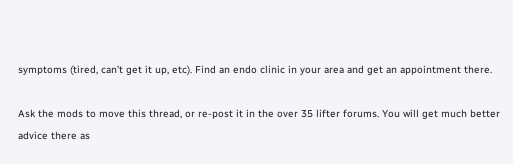symptoms (tired, can’t get it up, etc). Find an endo clinic in your area and get an appointment there.

Ask the mods to move this thread, or re-post it in the over 35 lifter forums. You will get much better advice there as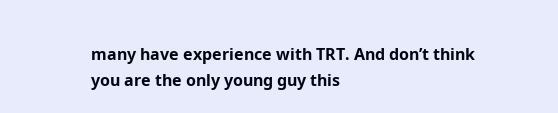many have experience with TRT. And don’t think you are the only young guy this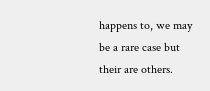happens to, we may be a rare case but their are others.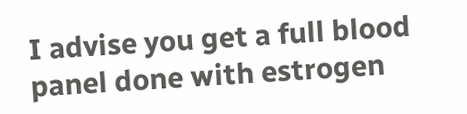I advise you get a full blood panel done with estrogen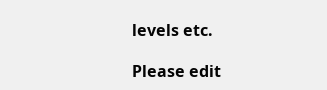levels etc.

Please edit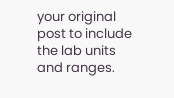your original post to include the lab units and ranges.